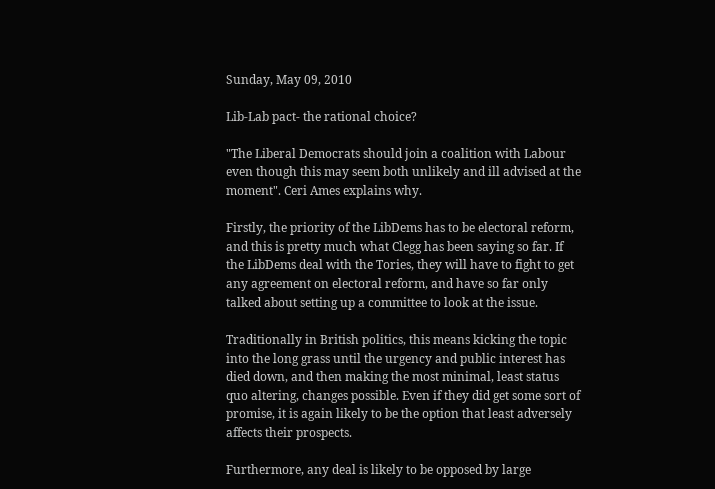Sunday, May 09, 2010

Lib-Lab pact- the rational choice?

"The Liberal Democrats should join a coalition with Labour even though this may seem both unlikely and ill advised at the moment". Ceri Ames explains why.

Firstly, the priority of the LibDems has to be electoral reform, and this is pretty much what Clegg has been saying so far. If the LibDems deal with the Tories, they will have to fight to get any agreement on electoral reform, and have so far only talked about setting up a committee to look at the issue.

Traditionally in British politics, this means kicking the topic into the long grass until the urgency and public interest has died down, and then making the most minimal, least status quo altering, changes possible. Even if they did get some sort of promise, it is again likely to be the option that least adversely affects their prospects.

Furthermore, any deal is likely to be opposed by large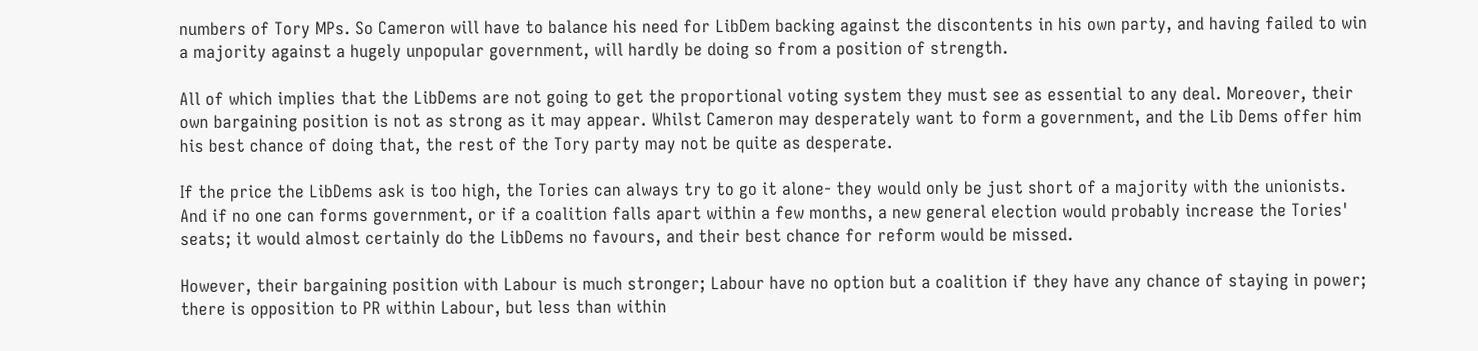numbers of Tory MPs. So Cameron will have to balance his need for LibDem backing against the discontents in his own party, and having failed to win a majority against a hugely unpopular government, will hardly be doing so from a position of strength.

All of which implies that the LibDems are not going to get the proportional voting system they must see as essential to any deal. Moreover, their own bargaining position is not as strong as it may appear. Whilst Cameron may desperately want to form a government, and the Lib Dems offer him his best chance of doing that, the rest of the Tory party may not be quite as desperate.

If the price the LibDems ask is too high, the Tories can always try to go it alone- they would only be just short of a majority with the unionists. And if no one can forms government, or if a coalition falls apart within a few months, a new general election would probably increase the Tories' seats; it would almost certainly do the LibDems no favours, and their best chance for reform would be missed.

However, their bargaining position with Labour is much stronger; Labour have no option but a coalition if they have any chance of staying in power; there is opposition to PR within Labour, but less than within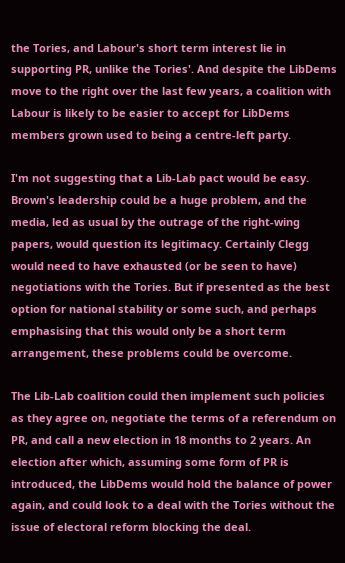the Tories, and Labour's short term interest lie in supporting PR, unlike the Tories'. And despite the LibDems move to the right over the last few years, a coalition with Labour is likely to be easier to accept for LibDems members grown used to being a centre-left party.

I'm not suggesting that a Lib-Lab pact would be easy. Brown's leadership could be a huge problem, and the media, led as usual by the outrage of the right-wing papers, would question its legitimacy. Certainly Clegg would need to have exhausted (or be seen to have) negotiations with the Tories. But if presented as the best option for national stability or some such, and perhaps emphasising that this would only be a short term arrangement, these problems could be overcome.

The Lib-Lab coalition could then implement such policies as they agree on, negotiate the terms of a referendum on PR, and call a new election in 18 months to 2 years. An election after which, assuming some form of PR is introduced, the LibDems would hold the balance of power again, and could look to a deal with the Tories without the issue of electoral reform blocking the deal.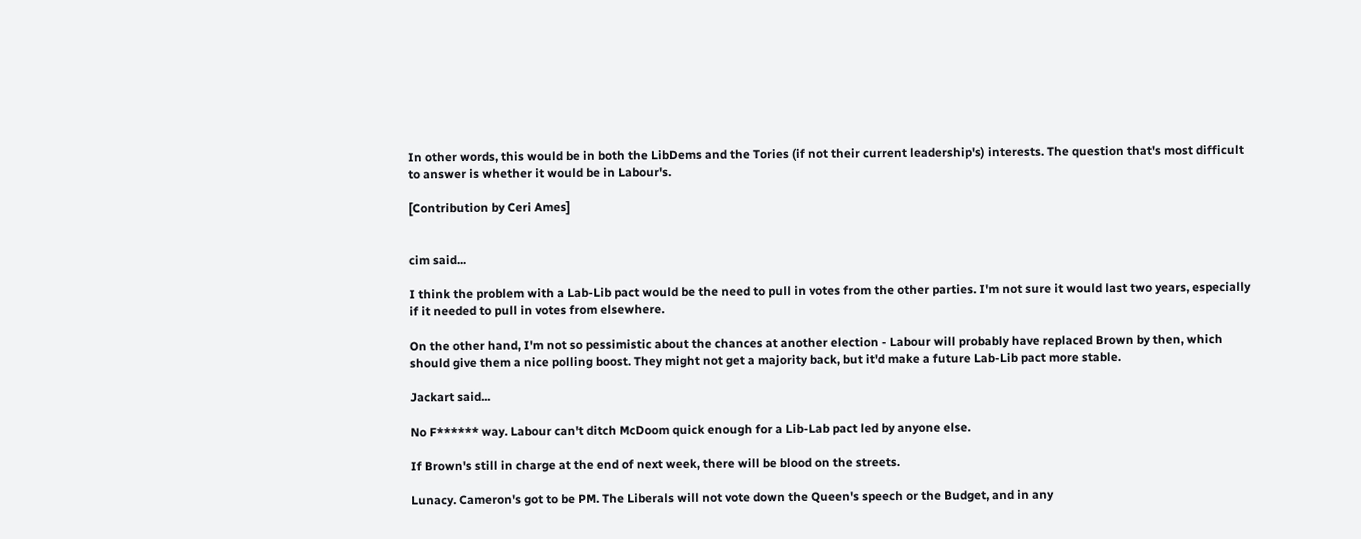In other words, this would be in both the LibDems and the Tories (if not their current leadership's) interests. The question that's most difficult to answer is whether it would be in Labour's.

[Contribution by Ceri Ames]


cim said...

I think the problem with a Lab-Lib pact would be the need to pull in votes from the other parties. I'm not sure it would last two years, especially if it needed to pull in votes from elsewhere.

On the other hand, I'm not so pessimistic about the chances at another election - Labour will probably have replaced Brown by then, which should give them a nice polling boost. They might not get a majority back, but it'd make a future Lab-Lib pact more stable.

Jackart said...

No F****** way. Labour can't ditch McDoom quick enough for a Lib-Lab pact led by anyone else.

If Brown's still in charge at the end of next week, there will be blood on the streets.

Lunacy. Cameron's got to be PM. The Liberals will not vote down the Queen's speech or the Budget, and in any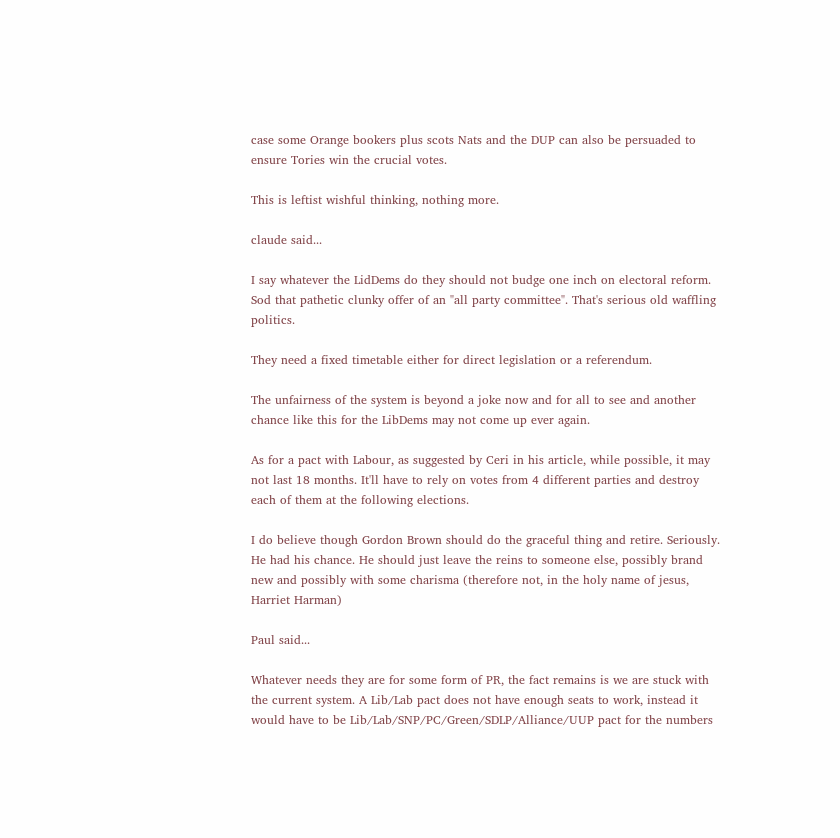case some Orange bookers plus scots Nats and the DUP can also be persuaded to ensure Tories win the crucial votes.

This is leftist wishful thinking, nothing more.

claude said...

I say whatever the LidDems do they should not budge one inch on electoral reform. Sod that pathetic clunky offer of an "all party committee". That's serious old waffling politics.

They need a fixed timetable either for direct legislation or a referendum.

The unfairness of the system is beyond a joke now and for all to see and another chance like this for the LibDems may not come up ever again.

As for a pact with Labour, as suggested by Ceri in his article, while possible, it may not last 18 months. It'll have to rely on votes from 4 different parties and destroy each of them at the following elections.

I do believe though Gordon Brown should do the graceful thing and retire. Seriously. He had his chance. He should just leave the reins to someone else, possibly brand new and possibly with some charisma (therefore not, in the holy name of jesus, Harriet Harman)

Paul said...

Whatever needs they are for some form of PR, the fact remains is we are stuck with the current system. A Lib/Lab pact does not have enough seats to work, instead it would have to be Lib/Lab/SNP/PC/Green/SDLP/Alliance/UUP pact for the numbers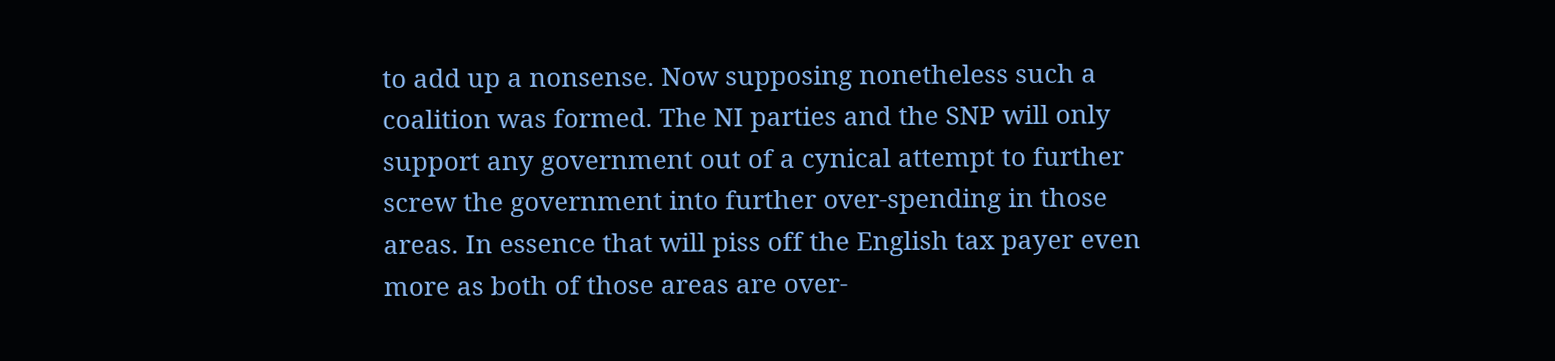to add up a nonsense. Now supposing nonetheless such a coalition was formed. The NI parties and the SNP will only support any government out of a cynical attempt to further screw the government into further over-spending in those areas. In essence that will piss off the English tax payer even more as both of those areas are over-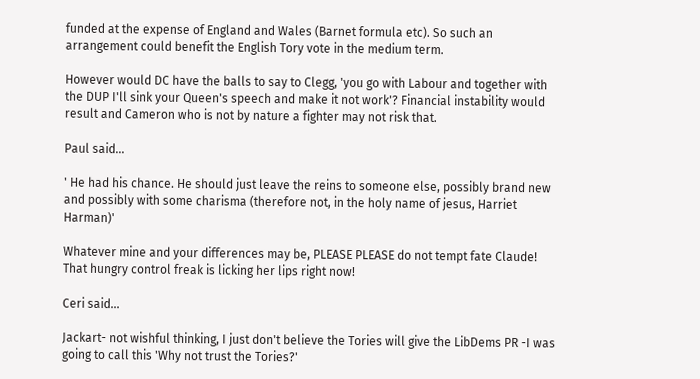funded at the expense of England and Wales (Barnet formula etc). So such an arrangement could benefit the English Tory vote in the medium term.

However would DC have the balls to say to Clegg, 'you go with Labour and together with the DUP I'll sink your Queen's speech and make it not work'? Financial instability would result and Cameron who is not by nature a fighter may not risk that.

Paul said...

' He had his chance. He should just leave the reins to someone else, possibly brand new and possibly with some charisma (therefore not, in the holy name of jesus, Harriet Harman)'

Whatever mine and your differences may be, PLEASE PLEASE do not tempt fate Claude! That hungry control freak is licking her lips right now!

Ceri said...

Jackart- not wishful thinking, I just don't believe the Tories will give the LibDems PR -I was going to call this 'Why not trust the Tories?'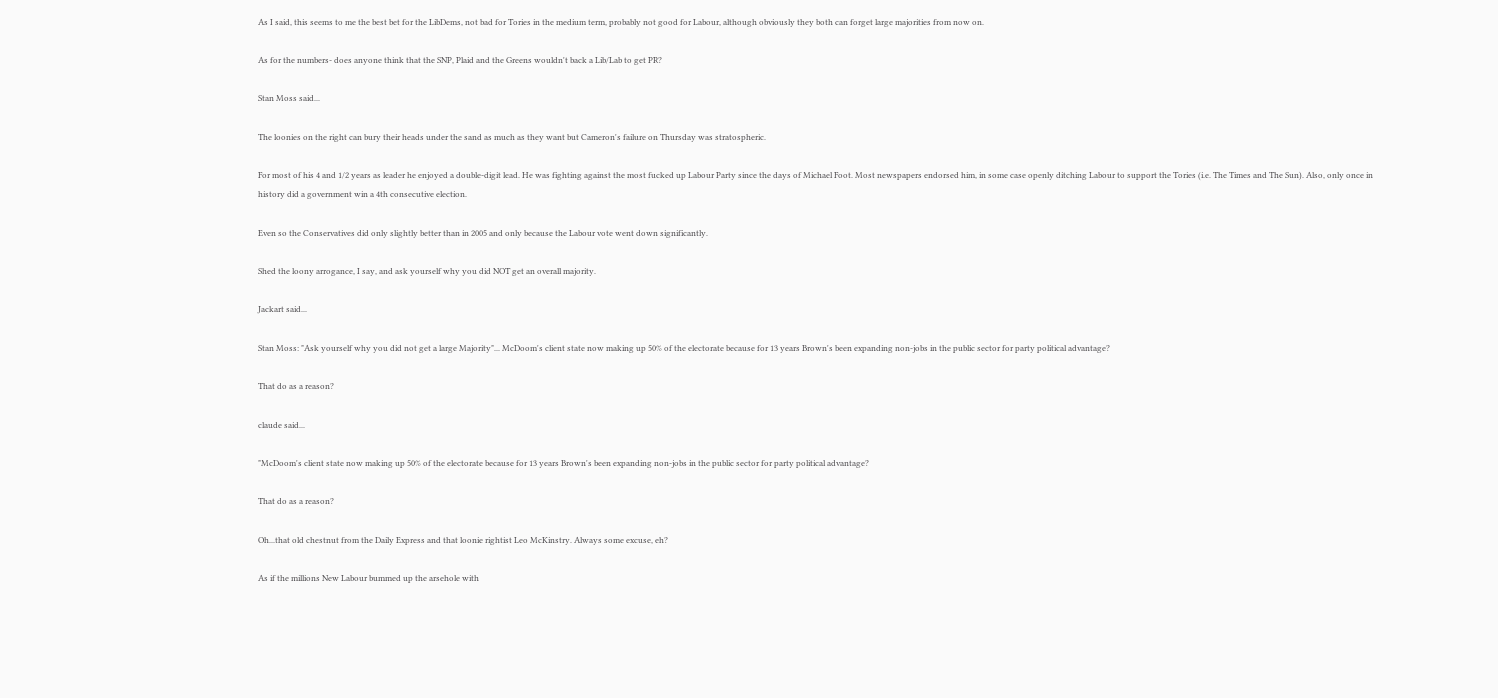As I said, this seems to me the best bet for the LibDems, not bad for Tories in the medium term, probably not good for Labour, although obviously they both can forget large majorities from now on.

As for the numbers- does anyone think that the SNP, Plaid and the Greens wouldn't back a Lib/Lab to get PR?

Stan Moss said...

The loonies on the right can bury their heads under the sand as much as they want but Cameron's failure on Thursday was stratospheric.

For most of his 4 and 1/2 years as leader he enjoyed a double-digit lead. He was fighting against the most fucked up Labour Party since the days of Michael Foot. Most newspapers endorsed him, in some case openly ditching Labour to support the Tories (i.e. The Times and The Sun). Also, only once in history did a government win a 4th consecutive election.

Even so the Conservatives did only slightly better than in 2005 and only because the Labour vote went down significantly.

Shed the loony arrogance, I say, and ask yourself why you did NOT get an overall majority.

Jackart said...

Stan Moss: "Ask yourself why you did not get a large Majority"... McDoom's client state now making up 50% of the electorate because for 13 years Brown's been expanding non-jobs in the public sector for party political advantage?

That do as a reason?

claude said...

"McDoom's client state now making up 50% of the electorate because for 13 years Brown's been expanding non-jobs in the public sector for party political advantage?

That do as a reason?

Oh...that old chestnut from the Daily Express and that loonie rightist Leo McKinstry. Always some excuse, eh?

As if the millions New Labour bummed up the arsehole with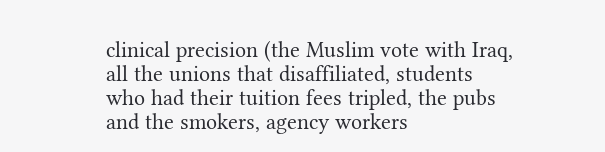clinical precision (the Muslim vote with Iraq, all the unions that disaffiliated, students who had their tuition fees tripled, the pubs and the smokers, agency workers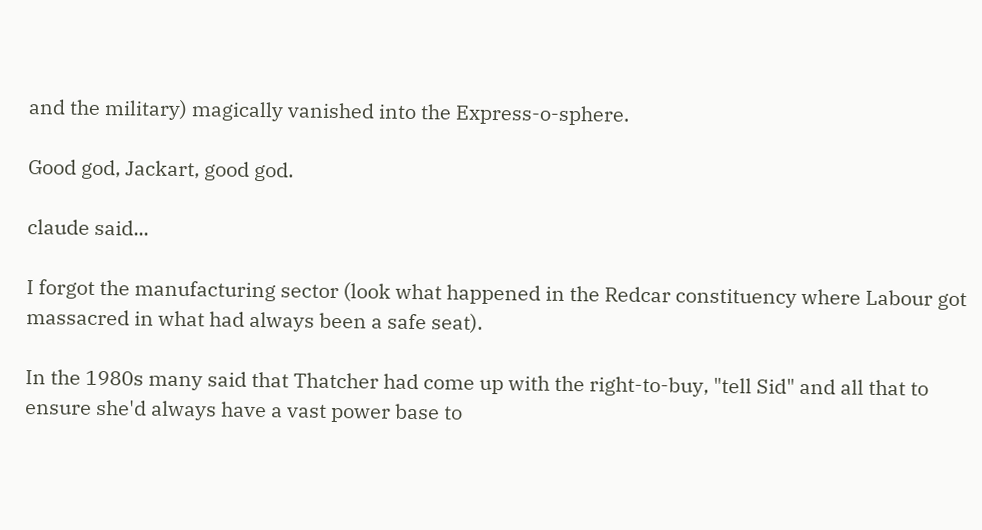and the military) magically vanished into the Express-o-sphere.

Good god, Jackart, good god.

claude said...

I forgot the manufacturing sector (look what happened in the Redcar constituency where Labour got massacred in what had always been a safe seat).

In the 1980s many said that Thatcher had come up with the right-to-buy, "tell Sid" and all that to ensure she'd always have a vast power base to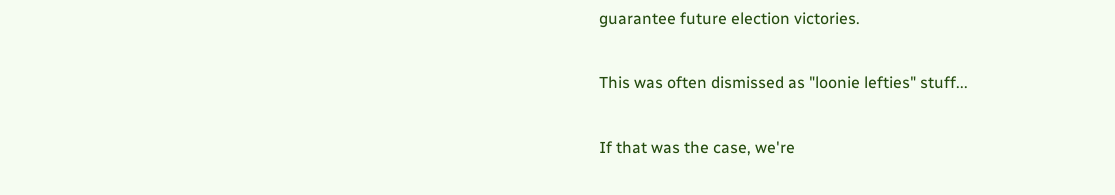guarantee future election victories.

This was often dismissed as "loonie lefties" stuff...

If that was the case, we're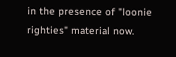in the presence of "loonie righties" material now.